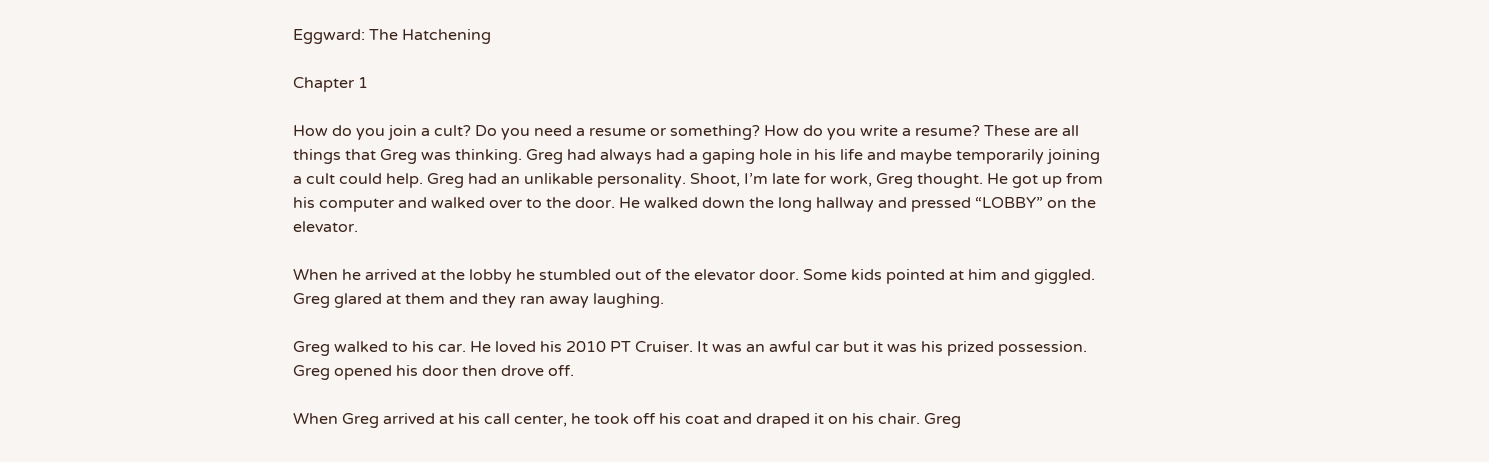Eggward: The Hatchening

Chapter 1

How do you join a cult? Do you need a resume or something? How do you write a resume? These are all things that Greg was thinking. Greg had always had a gaping hole in his life and maybe temporarily joining a cult could help. Greg had an unlikable personality. Shoot, I’m late for work, Greg thought. He got up from his computer and walked over to the door. He walked down the long hallway and pressed “LOBBY” on the elevator.

When he arrived at the lobby he stumbled out of the elevator door. Some kids pointed at him and giggled. Greg glared at them and they ran away laughing.

Greg walked to his car. He loved his 2010 PT Cruiser. It was an awful car but it was his prized possession. Greg opened his door then drove off.

When Greg arrived at his call center, he took off his coat and draped it on his chair. Greg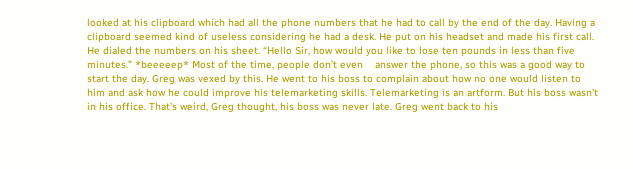looked at his clipboard which had all the phone numbers that he had to call by the end of the day. Having a clipboard seemed kind of useless considering he had a desk. He put on his headset and made his first call. He dialed the numbers on his sheet. “Hello Sir, how would you like to lose ten pounds in less than five minutes.” *beeeeep* Most of the time, people don’t even    answer the phone, so this was a good way to start the day. Greg was vexed by this. He went to his boss to complain about how no one would listen to him and ask how he could improve his telemarketing skills. Telemarketing is an artform. But his boss wasn’t in his office. That’s weird, Greg thought, his boss was never late. Greg went back to his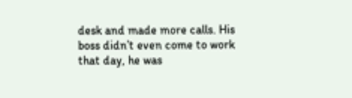desk and made more calls. His boss didn’t even come to work that day, he was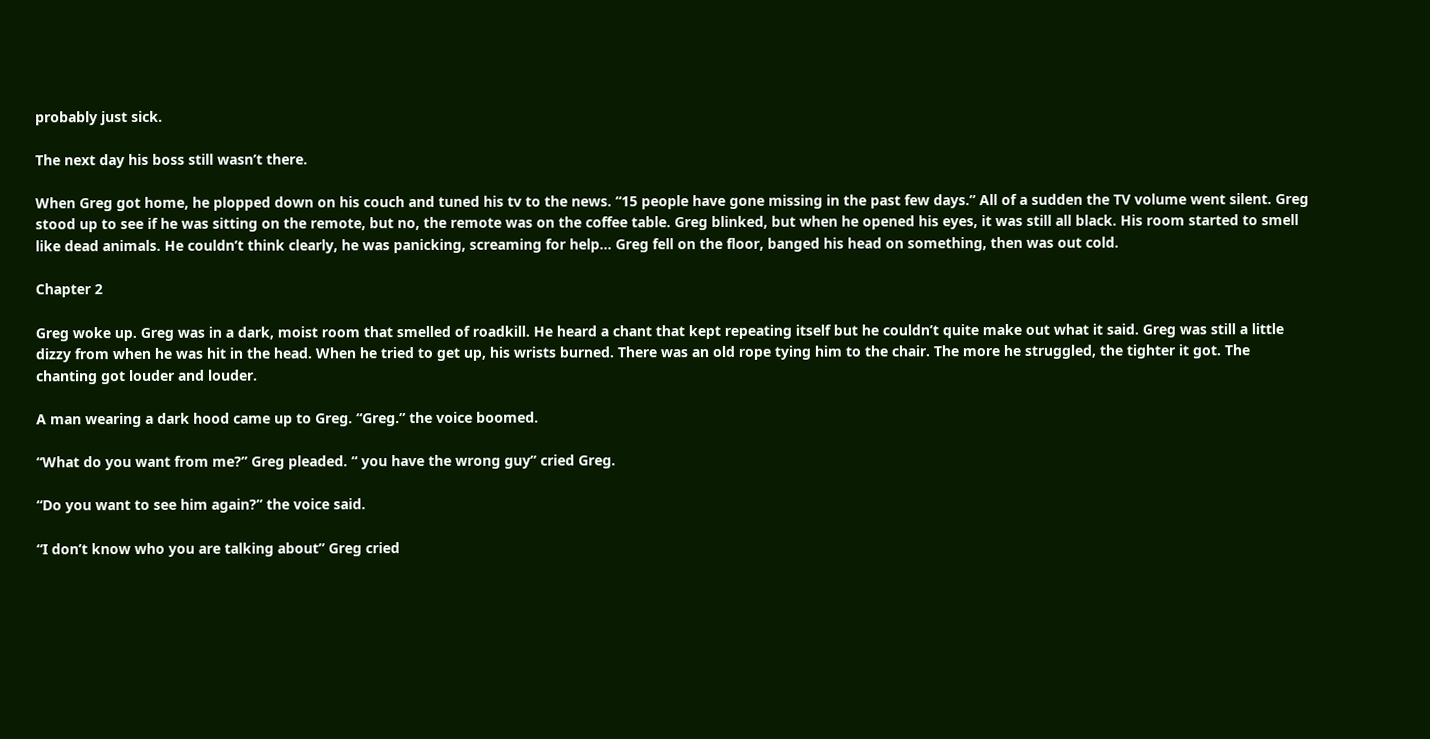probably just sick.

The next day his boss still wasn’t there.

When Greg got home, he plopped down on his couch and tuned his tv to the news. “15 people have gone missing in the past few days.” All of a sudden the TV volume went silent. Greg stood up to see if he was sitting on the remote, but no, the remote was on the coffee table. Greg blinked, but when he opened his eyes, it was still all black. His room started to smell like dead animals. He couldn’t think clearly, he was panicking, screaming for help… Greg fell on the floor, banged his head on something, then was out cold.

Chapter 2

Greg woke up. Greg was in a dark, moist room that smelled of roadkill. He heard a chant that kept repeating itself but he couldn’t quite make out what it said. Greg was still a little dizzy from when he was hit in the head. When he tried to get up, his wrists burned. There was an old rope tying him to the chair. The more he struggled, the tighter it got. The chanting got louder and louder.

A man wearing a dark hood came up to Greg. “Greg.” the voice boomed.

“What do you want from me?” Greg pleaded. “ you have the wrong guy” cried Greg.

“Do you want to see him again?” the voice said.

“I don’t know who you are talking about” Greg cried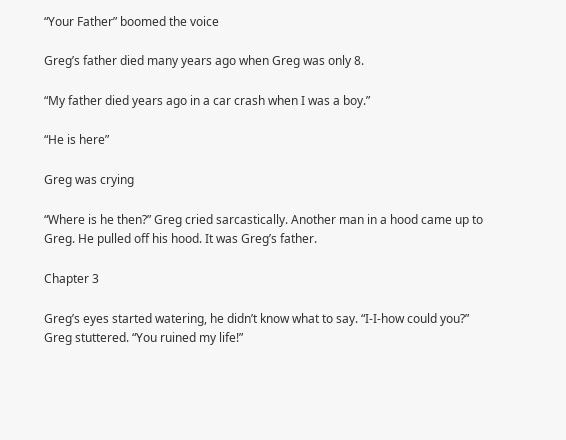“Your Father” boomed the voice

Greg’s father died many years ago when Greg was only 8.

“My father died years ago in a car crash when I was a boy.”

“He is here”

Greg was crying

“Where is he then?” Greg cried sarcastically. Another man in a hood came up to Greg. He pulled off his hood. It was Greg’s father.

Chapter 3

Greg’s eyes started watering, he didn’t know what to say. “I-I-how could you?” Greg stuttered. “You ruined my life!”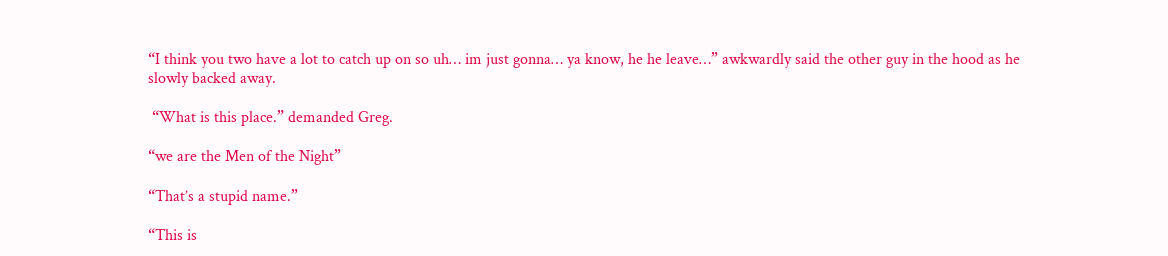“I think you two have a lot to catch up on so uh… im just gonna… ya know, he he leave…” awkwardly said the other guy in the hood as he slowly backed away.

 “What is this place.” demanded Greg.

“we are the Men of the Night”

“That’s a stupid name.”

“This is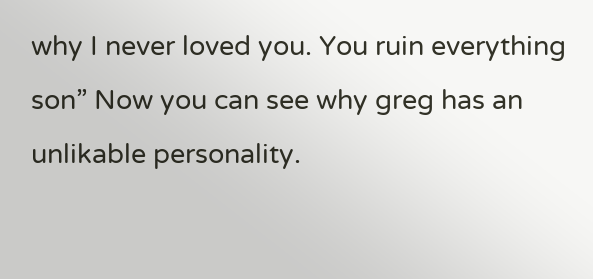why I never loved you. You ruin everything son” Now you can see why greg has an unlikable personality.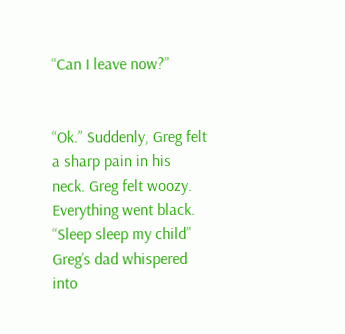“Can I leave now?”


“Ok.” Suddenly, Greg felt a sharp pain in his neck. Greg felt woozy. Everything went black. “Sleep sleep my child” Greg’s dad whispered into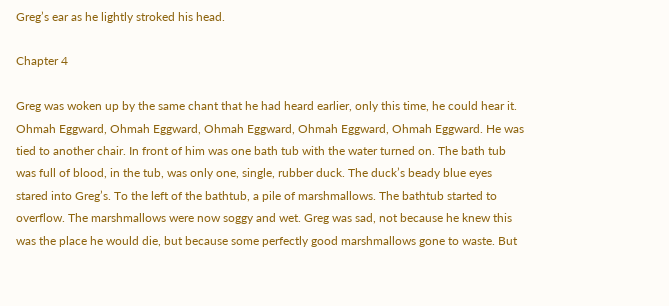Greg’s ear as he lightly stroked his head.

Chapter 4

Greg was woken up by the same chant that he had heard earlier, only this time, he could hear it. Ohmah Eggward, Ohmah Eggward, Ohmah Eggward, Ohmah Eggward, Ohmah Eggward. He was tied to another chair. In front of him was one bath tub with the water turned on. The bath tub was full of blood, in the tub, was only one, single, rubber duck. The duck’s beady blue eyes stared into Greg’s. To the left of the bathtub, a pile of marshmallows. The bathtub started to overflow. The marshmallows were now soggy and wet. Greg was sad, not because he knew this was the place he would die, but because some perfectly good marshmallows gone to waste. But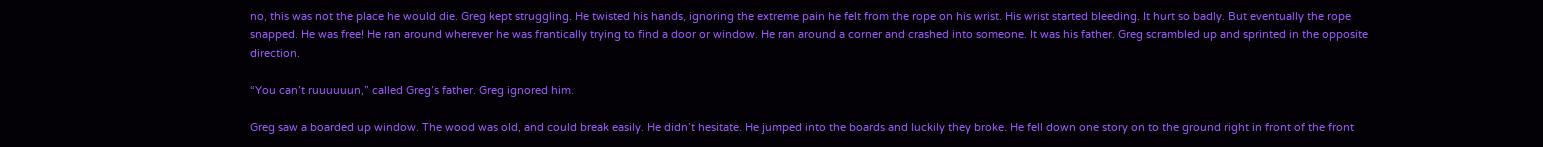no, this was not the place he would die. Greg kept struggling. He twisted his hands, ignoring the extreme pain he felt from the rope on his wrist. His wrist started bleeding. It hurt so badly. But eventually the rope snapped. He was free! He ran around wherever he was frantically trying to find a door or window. He ran around a corner and crashed into someone. It was his father. Greg scrambled up and sprinted in the opposite direction.

“You can’t ruuuuuun,” called Greg’s father. Greg ignored him.

Greg saw a boarded up window. The wood was old, and could break easily. He didn’t hesitate. He jumped into the boards and luckily they broke. He fell down one story on to the ground right in front of the front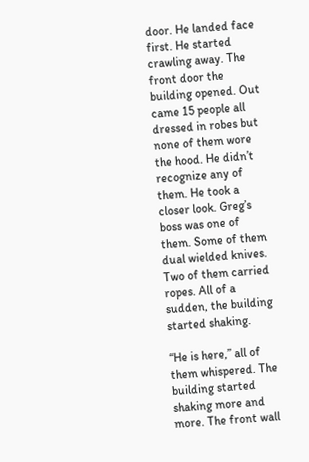door. He landed face first. He started crawling away. The front door the building opened. Out came 15 people all dressed in robes but none of them wore the hood. He didn’t recognize any of them. He took a closer look. Greg’s boss was one of them. Some of them dual wielded knives. Two of them carried ropes. All of a sudden, the building started shaking.

“He is here,” all of them whispered. The building started shaking more and more. The front wall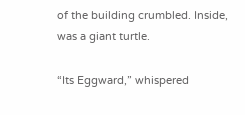of the building crumbled. Inside, was a giant turtle.

“Its Eggward,” whispered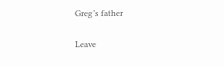Greg’s father

Leave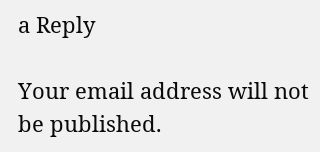a Reply

Your email address will not be published.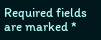Required fields are marked *